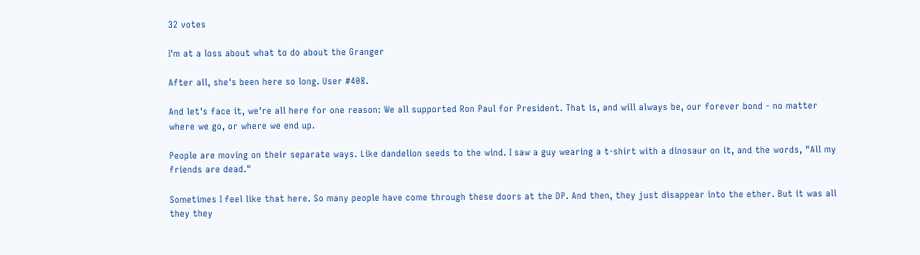32 votes

I'm at a loss about what to do about the Granger

After all, she's been here so long. User #408.

And let's face it, we're all here for one reason: We all supported Ron Paul for President. That is, and will always be, our forever bond - no matter where we go, or where we end up.

People are moving on their separate ways. Like dandelion seeds to the wind. I saw a guy wearing a t-shirt with a dinosaur on it, and the words, "All my friends are dead."

Sometimes I feel like that here. So many people have come through these doors at the DP. And then, they just disappear into the ether. But it was all they they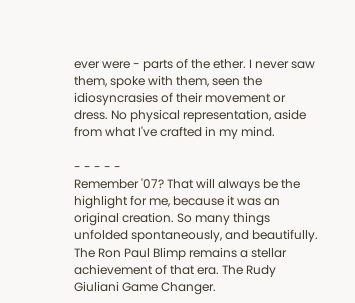ever were - parts of the ether. I never saw them, spoke with them, seen the idiosyncrasies of their movement or dress. No physical representation, aside from what I've crafted in my mind.

- - - - -
Remember '07? That will always be the highlight for me, because it was an original creation. So many things unfolded spontaneously, and beautifully. The Ron Paul Blimp remains a stellar achievement of that era. The Rudy Giuliani Game Changer.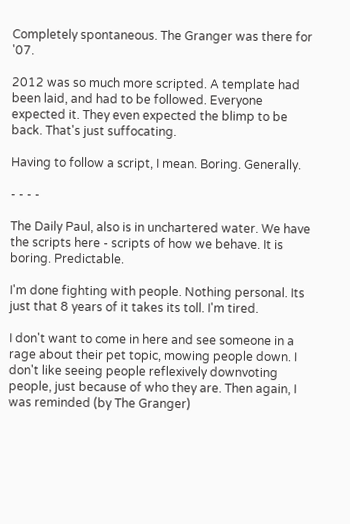Completely spontaneous. The Granger was there for '07.

2012 was so much more scripted. A template had been laid, and had to be followed. Everyone expected it. They even expected the blimp to be back. That's just suffocating.

Having to follow a script, I mean. Boring. Generally.

- - - -

The Daily Paul, also is in unchartered water. We have the scripts here - scripts of how we behave. It is boring. Predictable.

I'm done fighting with people. Nothing personal. Its just that 8 years of it takes its toll. I'm tired.

I don't want to come in here and see someone in a rage about their pet topic, mowing people down. I don't like seeing people reflexively downvoting people, just because of who they are. Then again, I was reminded (by The Granger)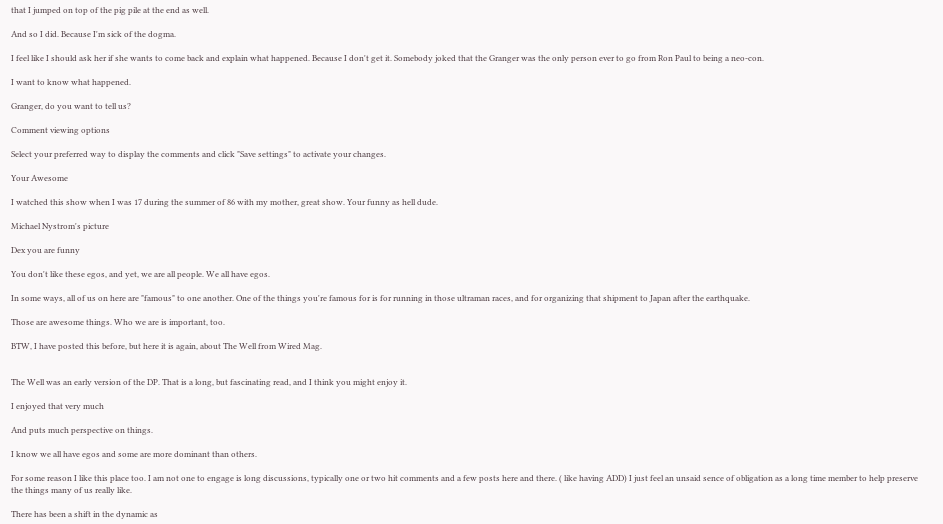that I jumped on top of the pig pile at the end as well.

And so I did. Because I'm sick of the dogma.

I feel like I should ask her if she wants to come back and explain what happened. Because I don't get it. Somebody joked that the Granger was the only person ever to go from Ron Paul to being a neo-con.

I want to know what happened.

Granger, do you want to tell us?

Comment viewing options

Select your preferred way to display the comments and click "Save settings" to activate your changes.

Your Awesome

I watched this show when I was 17 during the summer of 86 with my mother, great show. Your funny as hell dude.

Michael Nystrom's picture

Dex you are funny

You don't like these egos, and yet, we are all people. We all have egos.

In some ways, all of us on here are "famous" to one another. One of the things you're famous for is for running in those ultraman races, and for organizing that shipment to Japan after the earthquake.

Those are awesome things. Who we are is important, too.

BTW, I have posted this before, but here it is again, about The Well from Wired Mag.


The Well was an early version of the DP. That is a long, but fascinating read, and I think you might enjoy it.

I enjoyed that very much

And puts much perspective on things.

I know we all have egos and some are more dominant than others.

For some reason I like this place too. I am not one to engage is long discussions, typically one or two hit comments and a few posts here and there. ( like having ADD) I just feel an unsaid sence of obligation as a long time member to help preserve the things many of us really like.

There has been a shift in the dynamic as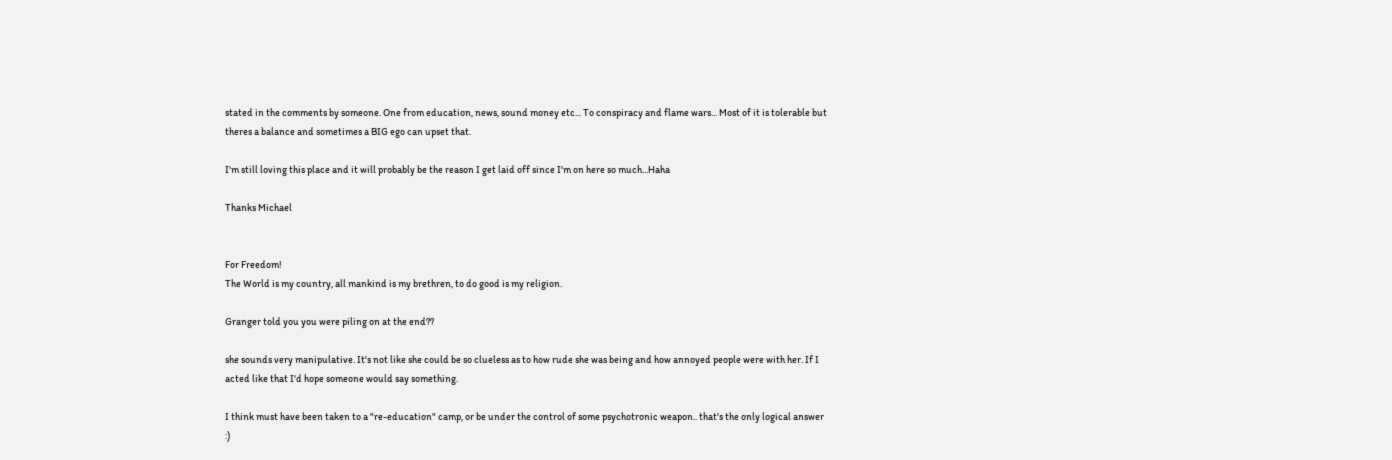stated in the comments by someone. One from education, news, sound money etc... To conspiracy and flame wars... Most of it is tolerable but theres a balance and sometimes a BIG ego can upset that.

I'm still loving this place and it will probably be the reason I get laid off since I'm on here so much...Haha

Thanks Michael


For Freedom!
The World is my country, all mankind is my brethren, to do good is my religion.

Granger told you you were piling on at the end??

she sounds very manipulative. It's not like she could be so clueless as to how rude she was being and how annoyed people were with her. If I acted like that I'd hope someone would say something.

I think must have been taken to a "re-education" camp, or be under the control of some psychotronic weapon.. that's the only logical answer :)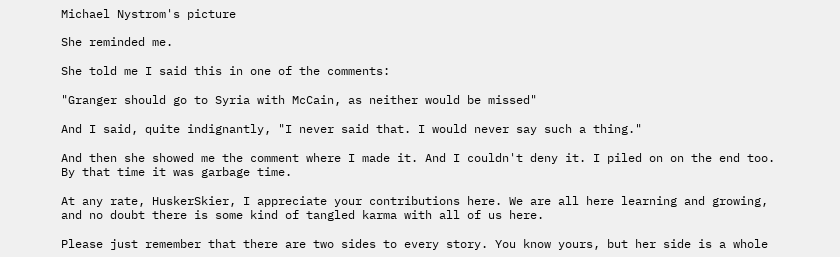Michael Nystrom's picture

She reminded me.

She told me I said this in one of the comments:

"Granger should go to Syria with McCain, as neither would be missed"

And I said, quite indignantly, "I never said that. I would never say such a thing."

And then she showed me the comment where I made it. And I couldn't deny it. I piled on on the end too. By that time it was garbage time.

At any rate, HuskerSkier, I appreciate your contributions here. We are all here learning and growing, and no doubt there is some kind of tangled karma with all of us here.

Please just remember that there are two sides to every story. You know yours, but her side is a whole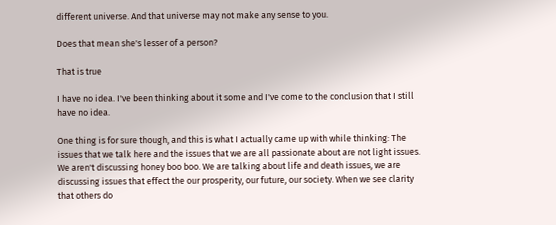different universe. And that universe may not make any sense to you.

Does that mean she's lesser of a person?

That is true

I have no idea. I've been thinking about it some and I've come to the conclusion that I still have no idea.

One thing is for sure though, and this is what I actually came up with while thinking: The issues that we talk here and the issues that we are all passionate about are not light issues. We aren't discussing honey boo boo. We are talking about life and death issues, we are discussing issues that effect the our prosperity, our future, our society. When we see clarity that others do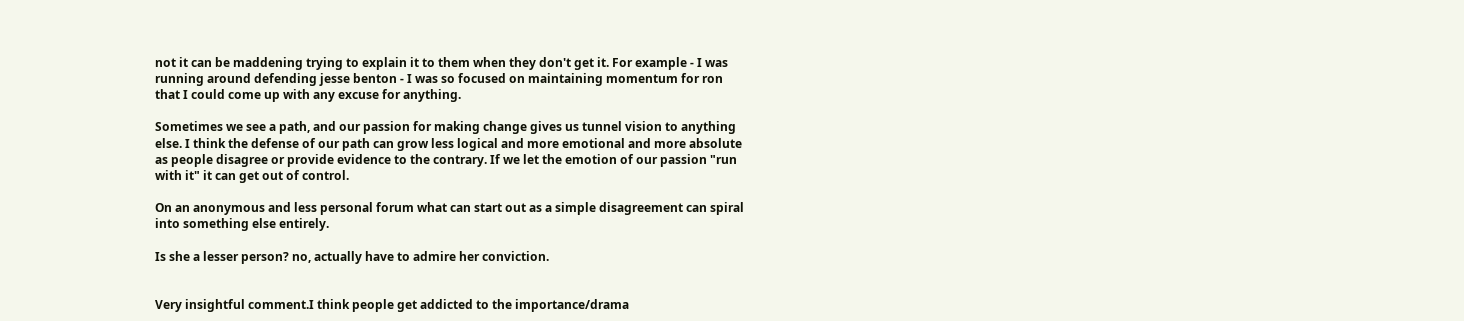not it can be maddening trying to explain it to them when they don't get it. For example - I was running around defending jesse benton - I was so focused on maintaining momentum for ron that I could come up with any excuse for anything.

Sometimes we see a path, and our passion for making change gives us tunnel vision to anything else. I think the defense of our path can grow less logical and more emotional and more absolute as people disagree or provide evidence to the contrary. If we let the emotion of our passion "run with it" it can get out of control.

On an anonymous and less personal forum what can start out as a simple disagreement can spiral into something else entirely.

Is she a lesser person? no, actually have to admire her conviction.


Very insightful comment.I think people get addicted to the importance/drama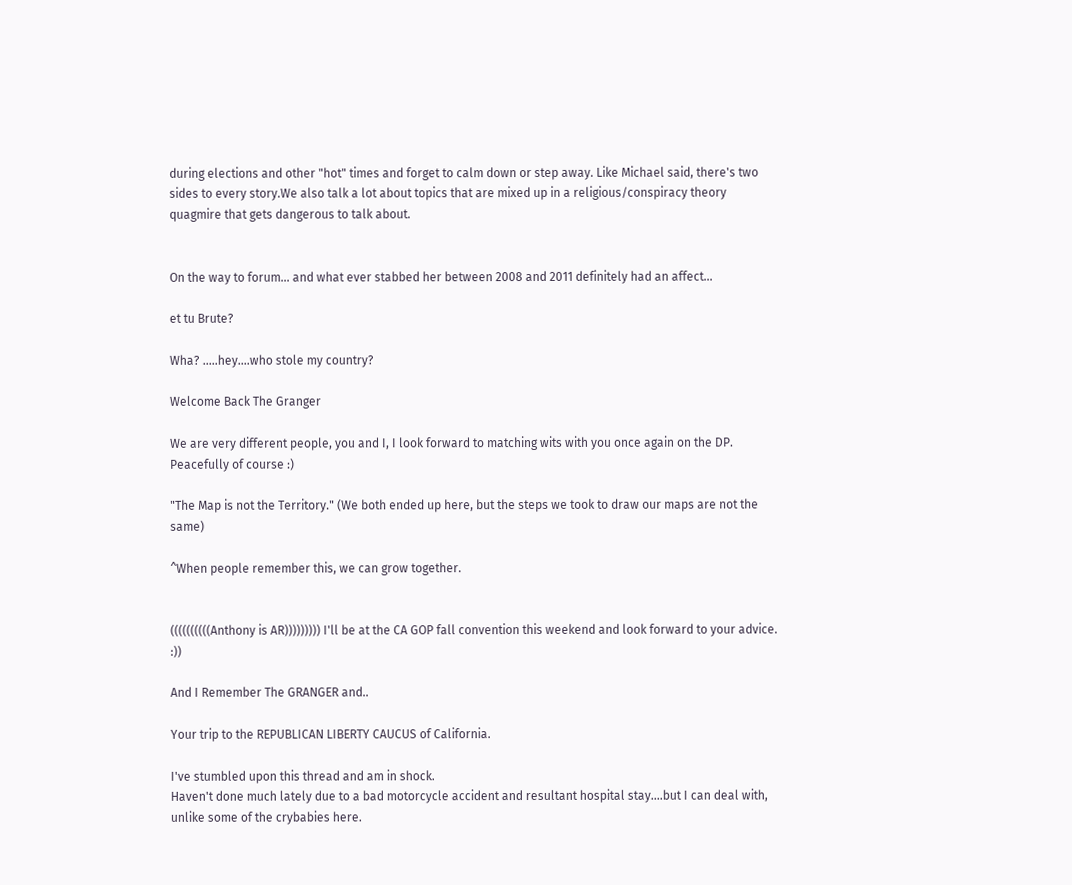during elections and other "hot" times and forget to calm down or step away. Like Michael said, there's two sides to every story.We also talk a lot about topics that are mixed up in a religious/conspiracy theory quagmire that gets dangerous to talk about.


On the way to forum... and what ever stabbed her between 2008 and 2011 definitely had an affect...

et tu Brute?

Wha? .....hey....who stole my country?

Welcome Back The Granger

We are very different people, you and I, I look forward to matching wits with you once again on the DP. Peacefully of course :)

"The Map is not the Territory." (We both ended up here, but the steps we took to draw our maps are not the same)

^When people remember this, we can grow together.


((((((((((Anthony is AR))))))))) I'll be at the CA GOP fall convention this weekend and look forward to your advice. :))

And I Remember The GRANGER and..

Your trip to the REPUBLICAN LIBERTY CAUCUS of California.

I've stumbled upon this thread and am in shock.
Haven't done much lately due to a bad motorcycle accident and resultant hospital stay....but I can deal with, unlike some of the crybabies here.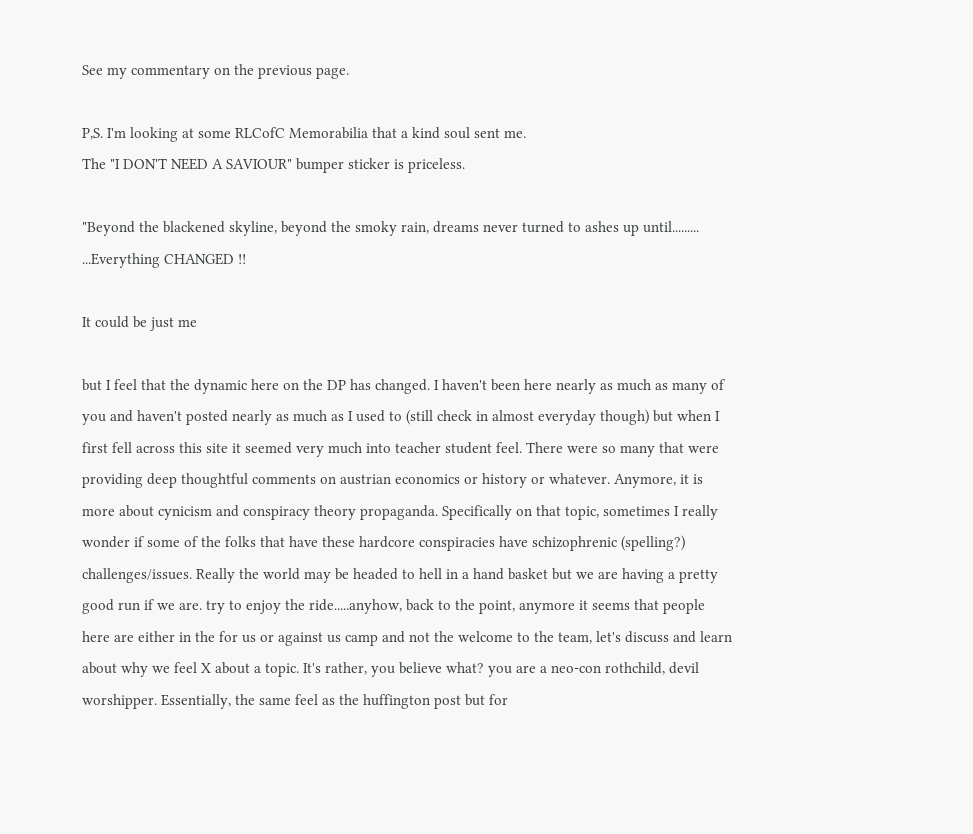See my commentary on the previous page.

P,S. I'm looking at some RLCofC Memorabilia that a kind soul sent me.
The "I DON'T NEED A SAVIOUR" bumper sticker is priceless.

"Beyond the blackened skyline, beyond the smoky rain, dreams never turned to ashes up until.........
...Everything CHANGED !!

It could be just me

but I feel that the dynamic here on the DP has changed. I haven't been here nearly as much as many of you and haven't posted nearly as much as I used to (still check in almost everyday though) but when I first fell across this site it seemed very much into teacher student feel. There were so many that were providing deep thoughtful comments on austrian economics or history or whatever. Anymore, it is more about cynicism and conspiracy theory propaganda. Specifically on that topic, sometimes I really wonder if some of the folks that have these hardcore conspiracies have schizophrenic (spelling?) challenges/issues. Really the world may be headed to hell in a hand basket but we are having a pretty good run if we are. try to enjoy the ride.....anyhow, back to the point, anymore it seems that people here are either in the for us or against us camp and not the welcome to the team, let's discuss and learn about why we feel X about a topic. It's rather, you believe what? you are a neo-con rothchild, devil worshipper. Essentially, the same feel as the huffington post but for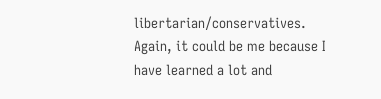libertarian/conservatives. Again, it could be me because I have learned a lot and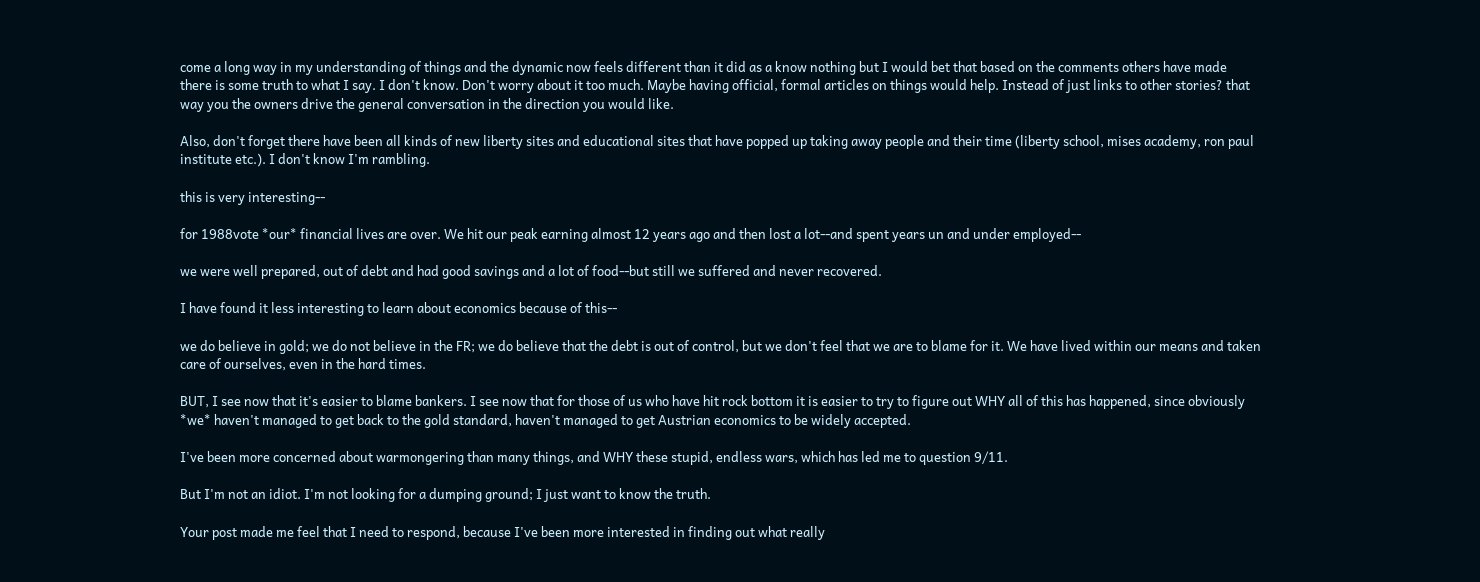come a long way in my understanding of things and the dynamic now feels different than it did as a know nothing but I would bet that based on the comments others have made there is some truth to what I say. I don't know. Don't worry about it too much. Maybe having official, formal articles on things would help. Instead of just links to other stories? that way you the owners drive the general conversation in the direction you would like.

Also, don't forget there have been all kinds of new liberty sites and educational sites that have popped up taking away people and their time (liberty school, mises academy, ron paul institute etc.). I don't know I'm rambling.

this is very interesting--

for 1988vote *our* financial lives are over. We hit our peak earning almost 12 years ago and then lost a lot--and spent years un and under employed--

we were well prepared, out of debt and had good savings and a lot of food--but still we suffered and never recovered.

I have found it less interesting to learn about economics because of this--

we do believe in gold; we do not believe in the FR; we do believe that the debt is out of control, but we don't feel that we are to blame for it. We have lived within our means and taken care of ourselves, even in the hard times.

BUT, I see now that it's easier to blame bankers. I see now that for those of us who have hit rock bottom it is easier to try to figure out WHY all of this has happened, since obviously *we* haven't managed to get back to the gold standard, haven't managed to get Austrian economics to be widely accepted.

I've been more concerned about warmongering than many things, and WHY these stupid, endless wars, which has led me to question 9/11.

But I'm not an idiot. I'm not looking for a dumping ground; I just want to know the truth.

Your post made me feel that I need to respond, because I've been more interested in finding out what really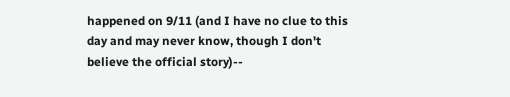happened on 9/11 (and I have no clue to this day and may never know, though I don't believe the official story)--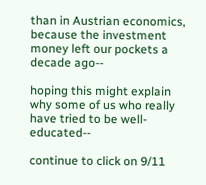than in Austrian economics, because the investment money left our pockets a decade ago--

hoping this might explain why some of us who really have tried to be well-educated--

continue to click on 9/11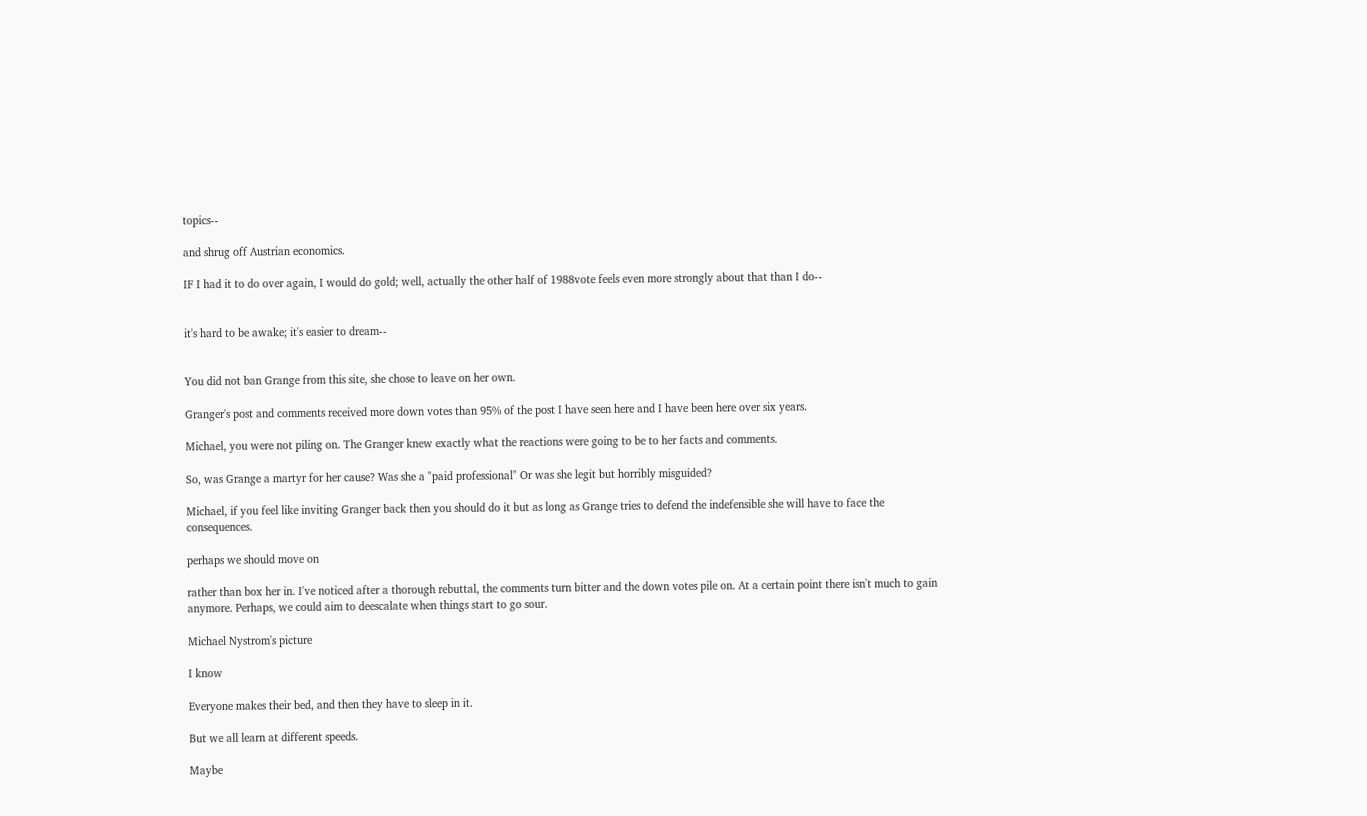topics--

and shrug off Austrian economics.

IF I had it to do over again, I would do gold; well, actually the other half of 1988vote feels even more strongly about that than I do--


it's hard to be awake; it's easier to dream--


You did not ban Grange from this site, she chose to leave on her own.

Granger's post and comments received more down votes than 95% of the post I have seen here and I have been here over six years.

Michael, you were not piling on. The Granger knew exactly what the reactions were going to be to her facts and comments.

So, was Grange a martyr for her cause? Was she a "paid professional" Or was she legit but horribly misguided?

Michael, if you feel like inviting Granger back then you should do it but as long as Grange tries to defend the indefensible she will have to face the consequences.

perhaps we should move on

rather than box her in. I've noticed after a thorough rebuttal, the comments turn bitter and the down votes pile on. At a certain point there isn't much to gain anymore. Perhaps, we could aim to deescalate when things start to go sour.

Michael Nystrom's picture

I know

Everyone makes their bed, and then they have to sleep in it.

But we all learn at different speeds.

Maybe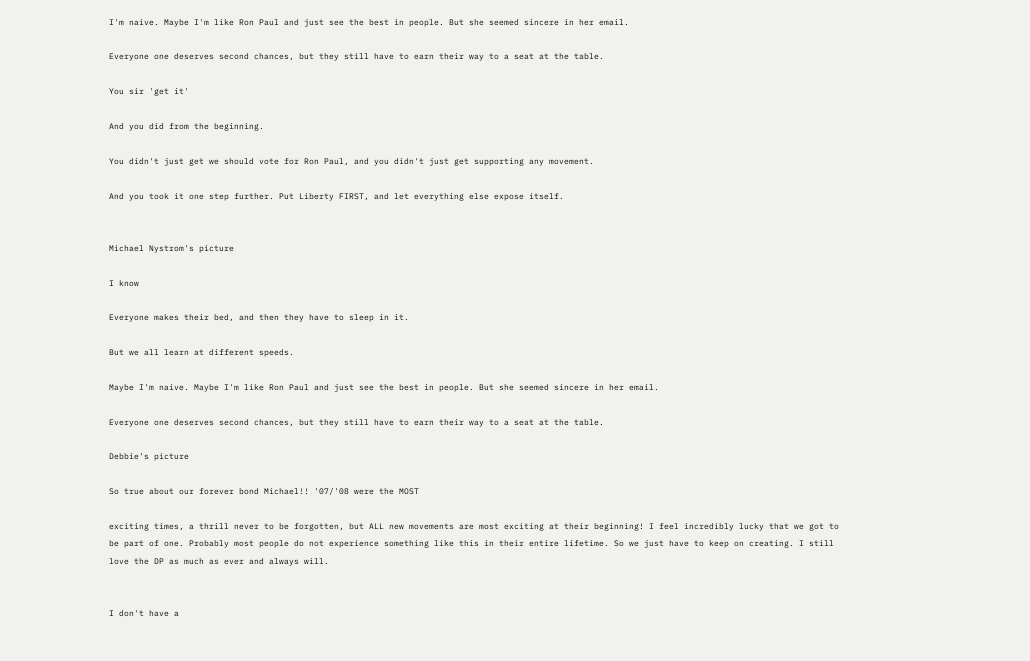I'm naive. Maybe I'm like Ron Paul and just see the best in people. But she seemed sincere in her email.

Everyone one deserves second chances, but they still have to earn their way to a seat at the table.

You sir 'get it'

And you did from the beginning.

You didn't just get we should vote for Ron Paul, and you didn't just get supporting any movement.

And you took it one step further. Put Liberty FIRST, and let everything else expose itself.


Michael Nystrom's picture

I know

Everyone makes their bed, and then they have to sleep in it.

But we all learn at different speeds.

Maybe I'm naive. Maybe I'm like Ron Paul and just see the best in people. But she seemed sincere in her email.

Everyone one deserves second chances, but they still have to earn their way to a seat at the table.

Debbie's picture

So true about our forever bond Michael!! '07/'08 were the MOST

exciting times, a thrill never to be forgotten, but ALL new movements are most exciting at their beginning! I feel incredibly lucky that we got to be part of one. Probably most people do not experience something like this in their entire lifetime. So we just have to keep on creating. I still love the DP as much as ever and always will.


I don't have a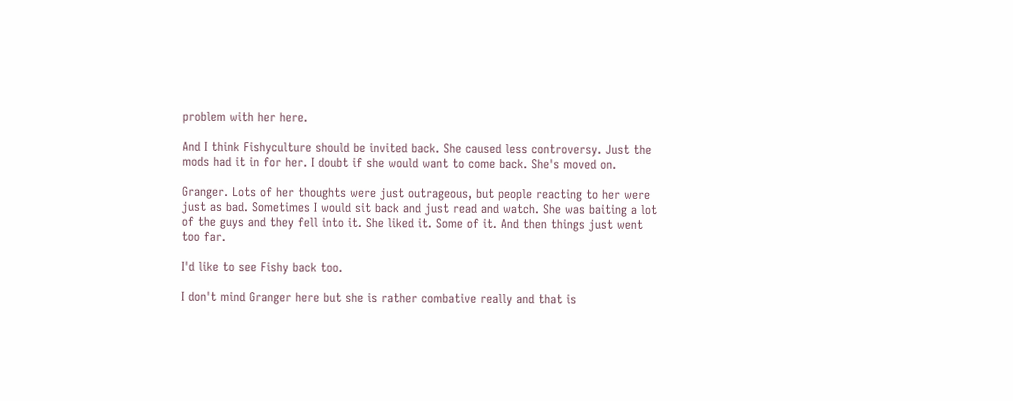problem with her here.

And I think Fishyculture should be invited back. She caused less controversy. Just the mods had it in for her. I doubt if she would want to come back. She's moved on.

Granger. Lots of her thoughts were just outrageous, but people reacting to her were just as bad. Sometimes I would sit back and just read and watch. She was baiting a lot of the guys and they fell into it. She liked it. Some of it. And then things just went too far.

I'd like to see Fishy back too.

I don't mind Granger here but she is rather combative really and that is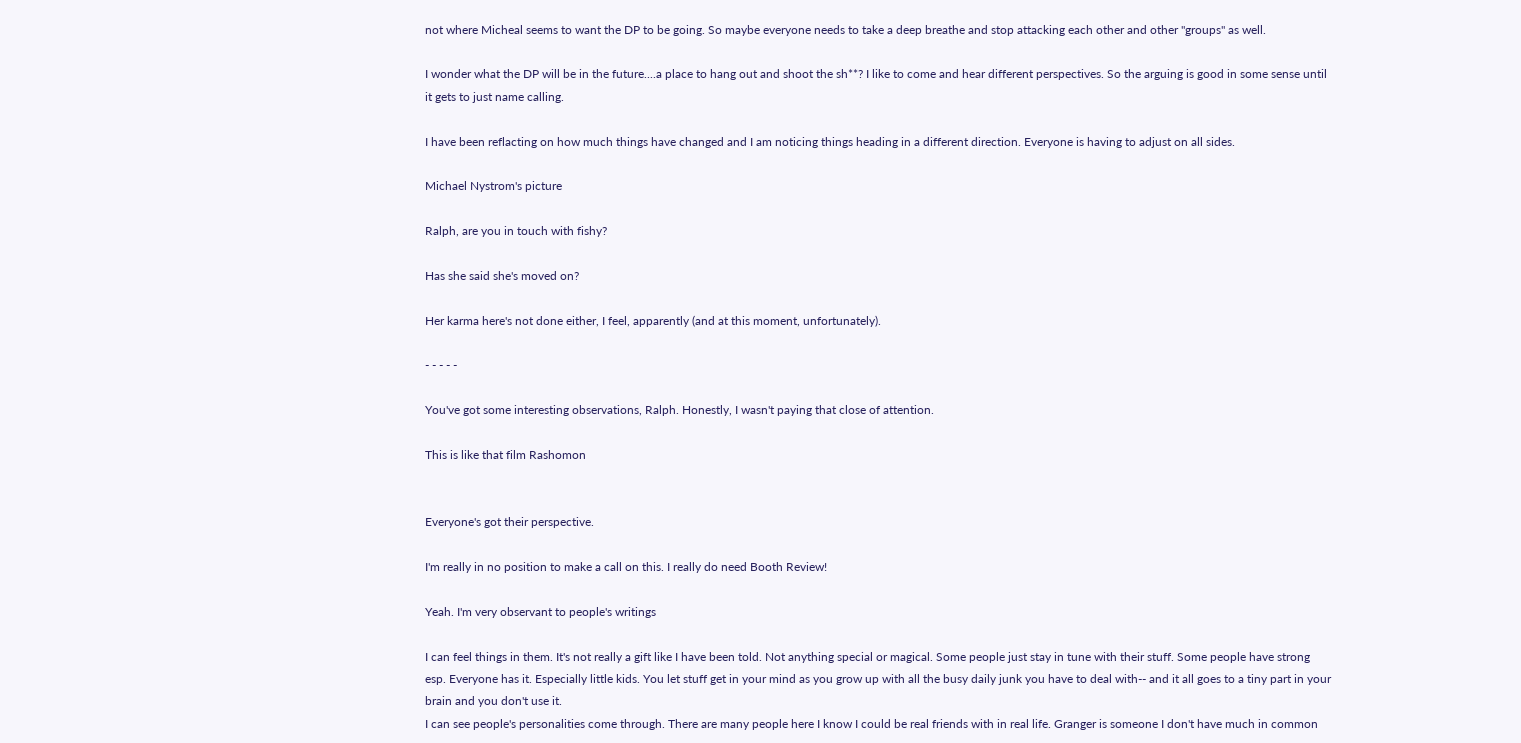not where Micheal seems to want the DP to be going. So maybe everyone needs to take a deep breathe and stop attacking each other and other "groups" as well.

I wonder what the DP will be in the future....a place to hang out and shoot the sh**? I like to come and hear different perspectives. So the arguing is good in some sense until it gets to just name calling.

I have been reflacting on how much things have changed and I am noticing things heading in a different direction. Everyone is having to adjust on all sides.

Michael Nystrom's picture

Ralph, are you in touch with fishy?

Has she said she's moved on?

Her karma here's not done either, I feel, apparently (and at this moment, unfortunately).

- - - - -

You've got some interesting observations, Ralph. Honestly, I wasn't paying that close of attention.

This is like that film Rashomon


Everyone's got their perspective.

I'm really in no position to make a call on this. I really do need Booth Review!

Yeah. I'm very observant to people's writings

I can feel things in them. It's not really a gift like I have been told. Not anything special or magical. Some people just stay in tune with their stuff. Some people have strong esp. Everyone has it. Especially little kids. You let stuff get in your mind as you grow up with all the busy daily junk you have to deal with-- and it all goes to a tiny part in your brain and you don't use it.
I can see people's personalities come through. There are many people here I know I could be real friends with in real life. Granger is someone I don't have much in common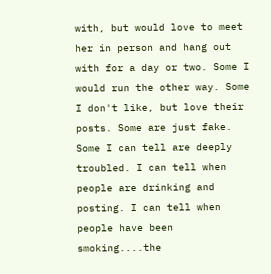with, but would love to meet her in person and hang out with for a day or two. Some I would run the other way. Some I don't like, but love their posts. Some are just fake. Some I can tell are deeply troubled. I can tell when people are drinking and posting. I can tell when people have been smoking....the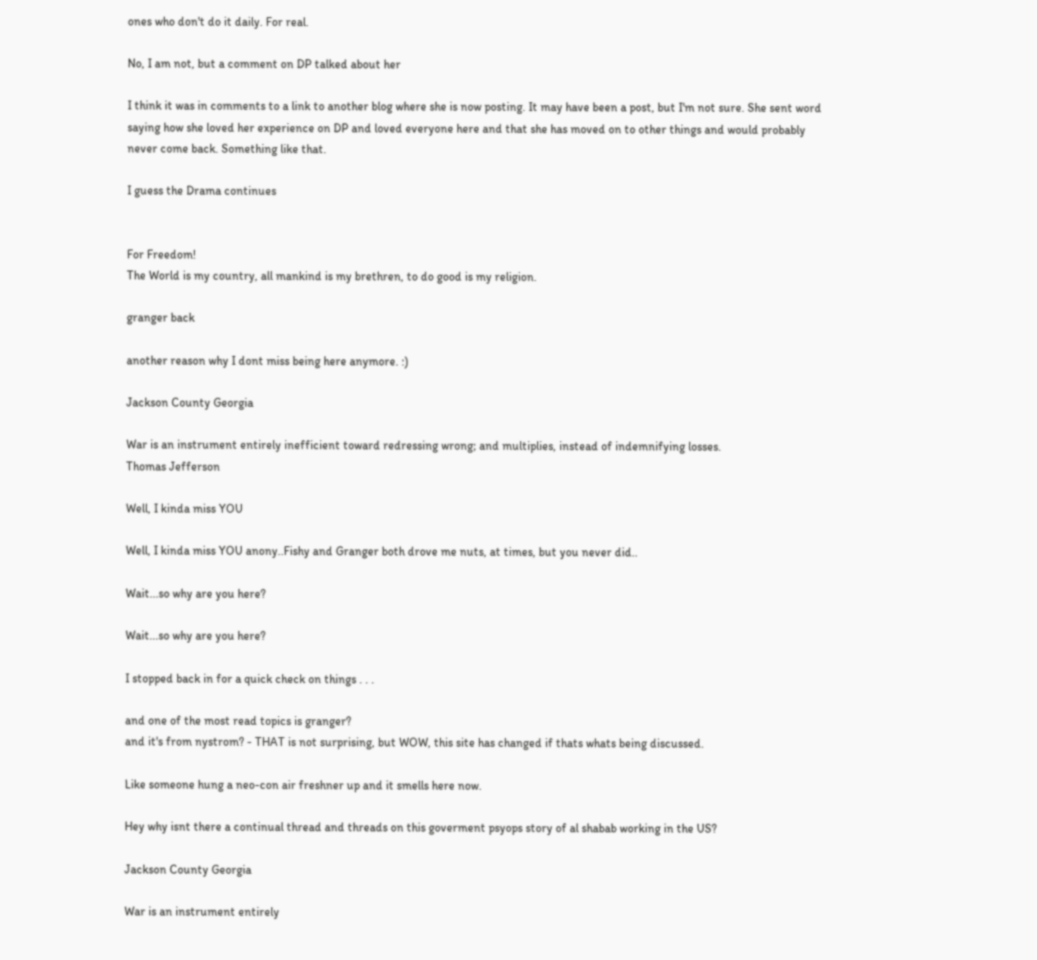ones who don't do it daily. For real.

No, I am not, but a comment on DP talked about her

I think it was in comments to a link to another blog where she is now posting. It may have been a post, but I'm not sure. She sent word saying how she loved her experience on DP and loved everyone here and that she has moved on to other things and would probably never come back. Something like that.

I guess the Drama continues


For Freedom!
The World is my country, all mankind is my brethren, to do good is my religion.

granger back

another reason why I dont miss being here anymore. :)

Jackson County Georgia

War is an instrument entirely inefficient toward redressing wrong; and multiplies, instead of indemnifying losses.
Thomas Jefferson

Well, I kinda miss YOU

Well, I kinda miss YOU anony..Fishy and Granger both drove me nuts, at times, but you never did..

Wait...so why are you here?

Wait...so why are you here?

I stopped back in for a quick check on things . . .

and one of the most read topics is granger?
and it's from nystrom? - THAT is not surprising, but WOW, this site has changed if thats whats being discussed.

Like someone hung a neo-con air freshner up and it smells here now.

Hey why isnt there a continual thread and threads on this goverment psyops story of al shabab working in the US?

Jackson County Georgia

War is an instrument entirely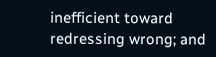inefficient toward redressing wrong; and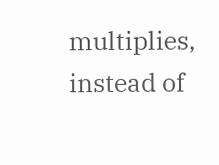multiplies, instead of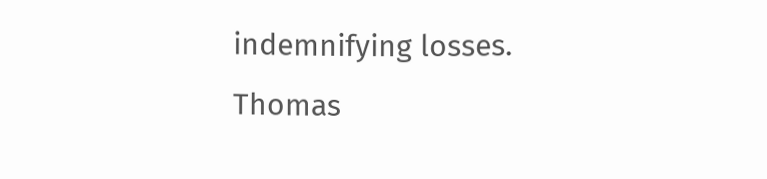indemnifying losses.
Thomas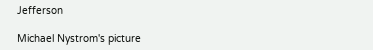Jefferson

Michael Nystrom's picture